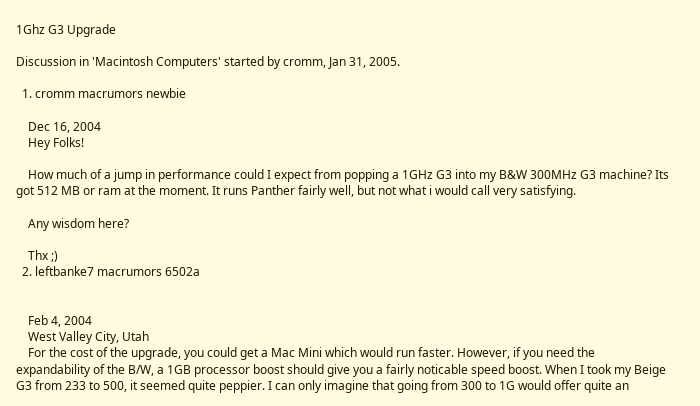1Ghz G3 Upgrade

Discussion in 'Macintosh Computers' started by cromm, Jan 31, 2005.

  1. cromm macrumors newbie

    Dec 16, 2004
    Hey Folks!

    How much of a jump in performance could I expect from popping a 1GHz G3 into my B&W 300MHz G3 machine? Its got 512 MB or ram at the moment. It runs Panther fairly well, but not what i would call very satisfying.

    Any wisdom here?

    Thx ;)
  2. leftbanke7 macrumors 6502a


    Feb 4, 2004
    West Valley City, Utah
    For the cost of the upgrade, you could get a Mac Mini which would run faster. However, if you need the expandability of the B/W, a 1GB processor boost should give you a fairly noticable speed boost. When I took my Beige G3 from 233 to 500, it seemed quite peppier. I can only imagine that going from 300 to 1G would offer quite an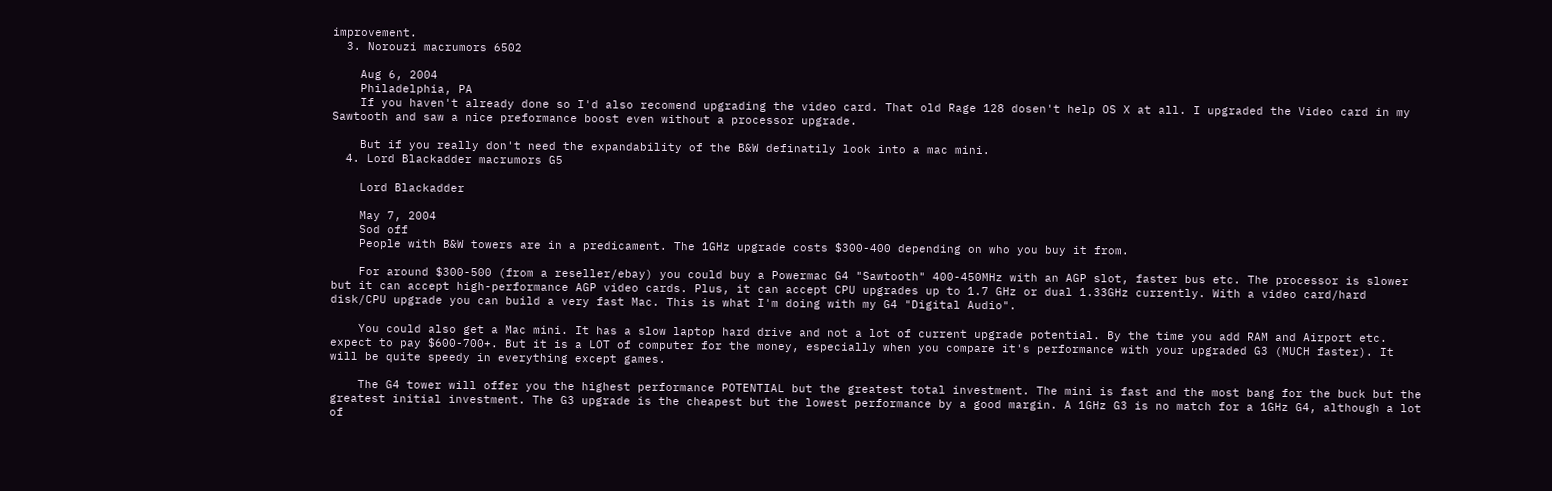improvement.
  3. Norouzi macrumors 6502

    Aug 6, 2004
    Philadelphia, PA
    If you haven't already done so I'd also recomend upgrading the video card. That old Rage 128 dosen't help OS X at all. I upgraded the Video card in my Sawtooth and saw a nice preformance boost even without a processor upgrade.

    But if you really don't need the expandability of the B&W definatily look into a mac mini.
  4. Lord Blackadder macrumors G5

    Lord Blackadder

    May 7, 2004
    Sod off
    People with B&W towers are in a predicament. The 1GHz upgrade costs $300-400 depending on who you buy it from.

    For around $300-500 (from a reseller/ebay) you could buy a Powermac G4 "Sawtooth" 400-450MHz with an AGP slot, faster bus etc. The processor is slower but it can accept high-performance AGP video cards. Plus, it can accept CPU upgrades up to 1.7 GHz or dual 1.33GHz currently. With a video card/hard disk/CPU upgrade you can build a very fast Mac. This is what I'm doing with my G4 "Digital Audio".

    You could also get a Mac mini. It has a slow laptop hard drive and not a lot of current upgrade potential. By the time you add RAM and Airport etc. expect to pay $600-700+. But it is a LOT of computer for the money, especially when you compare it's performance with your upgraded G3 (MUCH faster). It will be quite speedy in everything except games.

    The G4 tower will offer you the highest performance POTENTIAL but the greatest total investment. The mini is fast and the most bang for the buck but the greatest initial investment. The G3 upgrade is the cheapest but the lowest performance by a good margin. A 1GHz G3 is no match for a 1GHz G4, although a lot of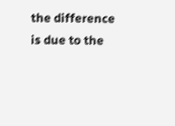the difference is due to the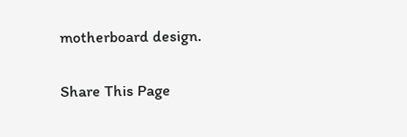motherboard design.

Share This Page